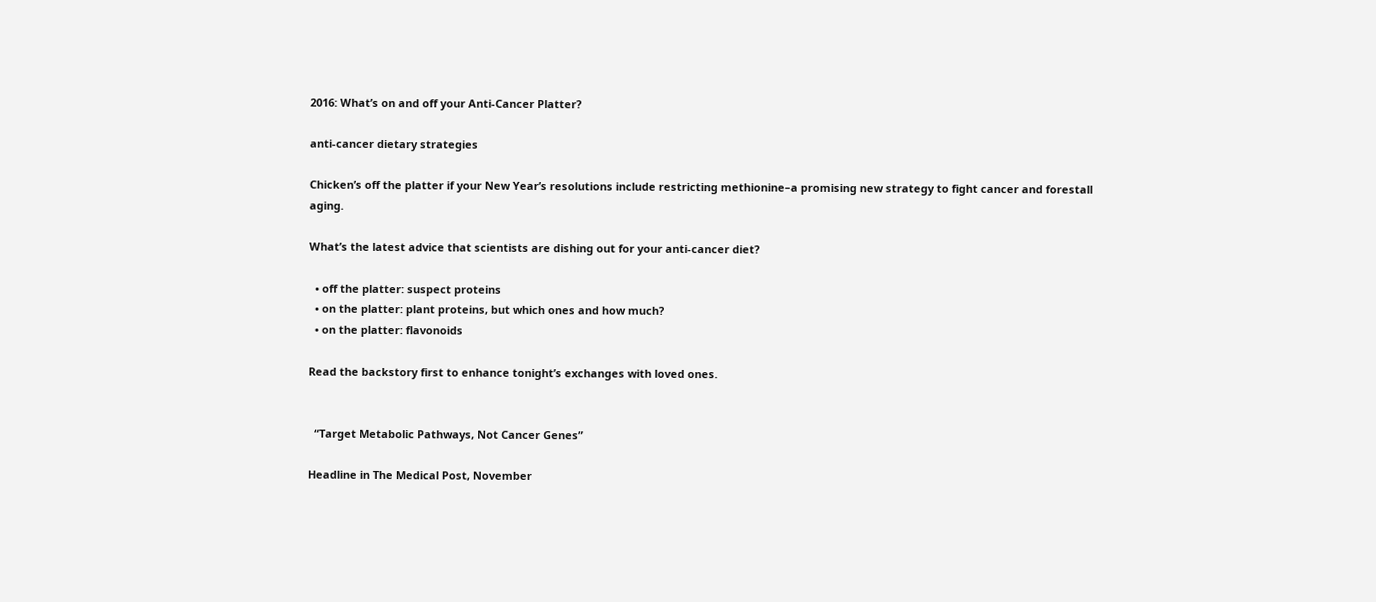2016: What’s on and off your Anti-Cancer Platter?

anti-cancer dietary strategies

Chicken’s off the platter if your New Year’s resolutions include restricting methionine–a promising new strategy to fight cancer and forestall aging.

What’s the latest advice that scientists are dishing out for your anti-cancer diet?

  • off the platter: suspect proteins
  • on the platter: plant proteins, but which ones and how much?
  • on the platter: flavonoids

Read the backstory first to enhance tonight’s exchanges with loved ones.


  “Target Metabolic Pathways, Not Cancer Genes”

Headline in The Medical Post, November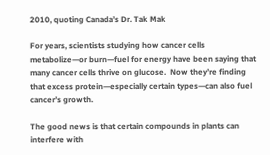2010, quoting Canada’s Dr. Tak Mak

For years, scientists studying how cancer cells metabolize—or burn—fuel for energy have been saying that many cancer cells thrive on glucose.  Now they’re finding that excess protein—especially certain types—can also fuel cancer’s growth.

The good news is that certain compounds in plants can interfere with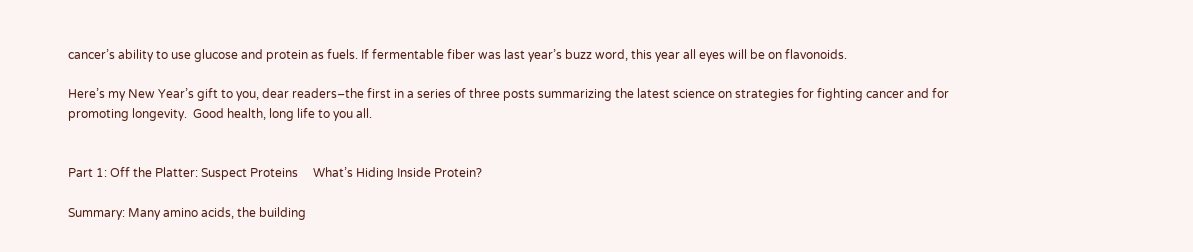cancer’s ability to use glucose and protein as fuels. If fermentable fiber was last year’s buzz word, this year all eyes will be on flavonoids.

Here’s my New Year’s gift to you, dear readers–the first in a series of three posts summarizing the latest science on strategies for fighting cancer and for promoting longevity.  Good health, long life to you all.


Part 1: Off the Platter: Suspect Proteins     What’s Hiding Inside Protein?

Summary: Many amino acids, the building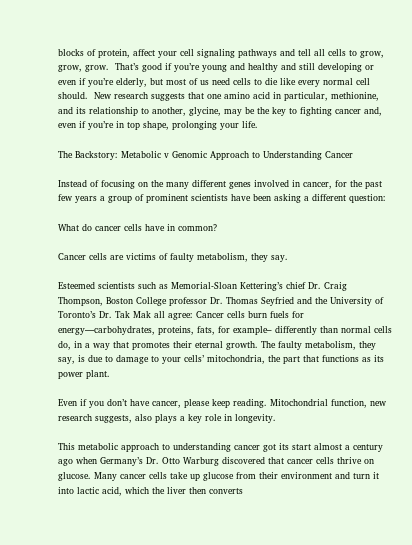blocks of protein, affect your cell signaling pathways and tell all cells to grow, grow, grow.  That’s good if you’re young and healthy and still developing or even if you’re elderly, but most of us need cells to die like every normal cell should.  New research suggests that one amino acid in particular, methionine,  and its relationship to another, glycine, may be the key to fighting cancer and, even if you’re in top shape, prolonging your life.

The Backstory: Metabolic v Genomic Approach to Understanding Cancer

Instead of focusing on the many different genes involved in cancer, for the past few years a group of prominent scientists have been asking a different question:

What do cancer cells have in common?

Cancer cells are victims of faulty metabolism, they say.

Esteemed scientists such as Memorial-Sloan Kettering’s chief Dr. Craig Thompson, Boston College professor Dr. Thomas Seyfried and the University of Toronto’s Dr. Tak Mak all agree: Cancer cells burn fuels for energy—carbohydrates, proteins, fats, for example– differently than normal cells do, in a way that promotes their eternal growth. The faulty metabolism, they say, is due to damage to your cells’ mitochondria, the part that functions as its power plant.

Even if you don’t have cancer, please keep reading. Mitochondrial function, new research suggests, also plays a key role in longevity.

This metabolic approach to understanding cancer got its start almost a century ago when Germany’s Dr. Otto Warburg discovered that cancer cells thrive on glucose. Many cancer cells take up glucose from their environment and turn it into lactic acid, which the liver then converts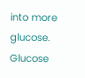into more glucose. Glucose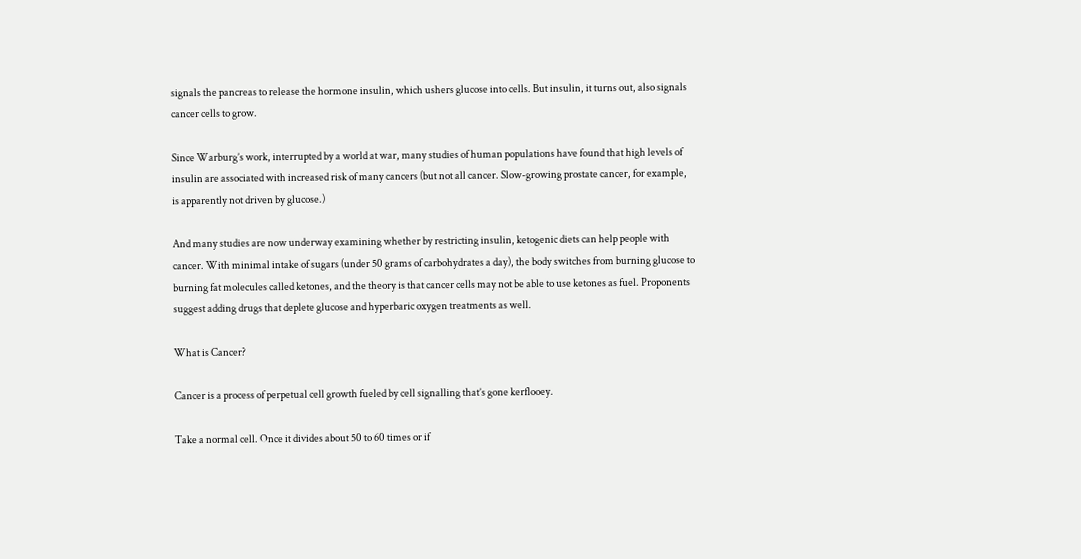signals the pancreas to release the hormone insulin, which ushers glucose into cells. But insulin, it turns out, also signals cancer cells to grow.

Since Warburg’s work, interrupted by a world at war, many studies of human populations have found that high levels of insulin are associated with increased risk of many cancers (but not all cancer. Slow-growing prostate cancer, for example, is apparently not driven by glucose.)

And many studies are now underway examining whether by restricting insulin, ketogenic diets can help people with cancer. With minimal intake of sugars (under 50 grams of carbohydrates a day), the body switches from burning glucose to burning fat molecules called ketones, and the theory is that cancer cells may not be able to use ketones as fuel. Proponents suggest adding drugs that deplete glucose and hyperbaric oxygen treatments as well.

What is Cancer?

Cancer is a process of perpetual cell growth fueled by cell signalling that’s gone kerflooey.

Take a normal cell. Once it divides about 50 to 60 times or if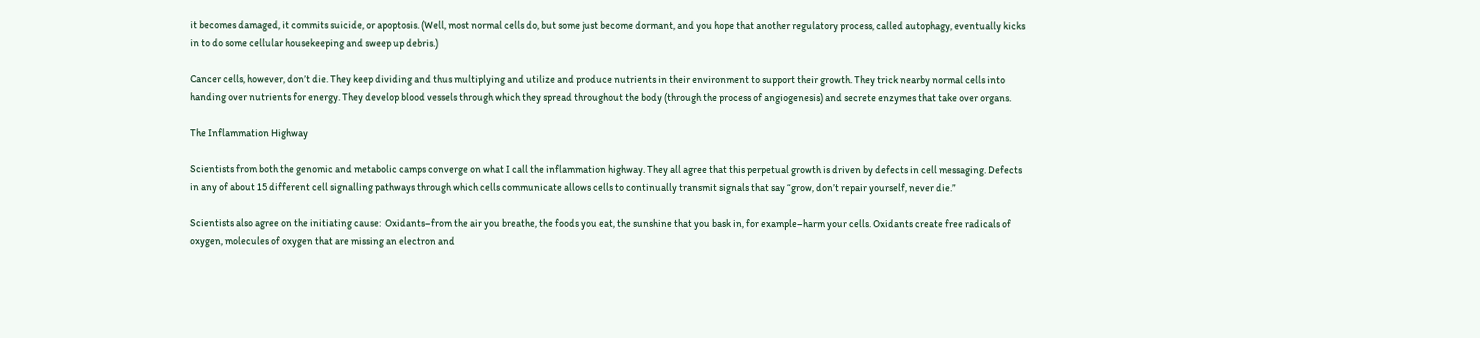it becomes damaged, it commits suicide, or apoptosis. (Well, most normal cells do, but some just become dormant, and you hope that another regulatory process, called autophagy, eventually kicks in to do some cellular housekeeping and sweep up debris.)

Cancer cells, however, don’t die. They keep dividing and thus multiplying and utilize and produce nutrients in their environment to support their growth. They trick nearby normal cells into handing over nutrients for energy. They develop blood vessels through which they spread throughout the body (through the process of angiogenesis) and secrete enzymes that take over organs.

The Inflammation Highway

Scientists from both the genomic and metabolic camps converge on what I call the inflammation highway. They all agree that this perpetual growth is driven by defects in cell messaging. Defects in any of about 15 different cell signalling pathways through which cells communicate allows cells to continually transmit signals that say “grow, don’t repair yourself, never die.”

Scientists also agree on the initiating cause:  Oxidants–from the air you breathe, the foods you eat, the sunshine that you bask in, for example–harm your cells. Oxidants create free radicals of oxygen, molecules of oxygen that are missing an electron and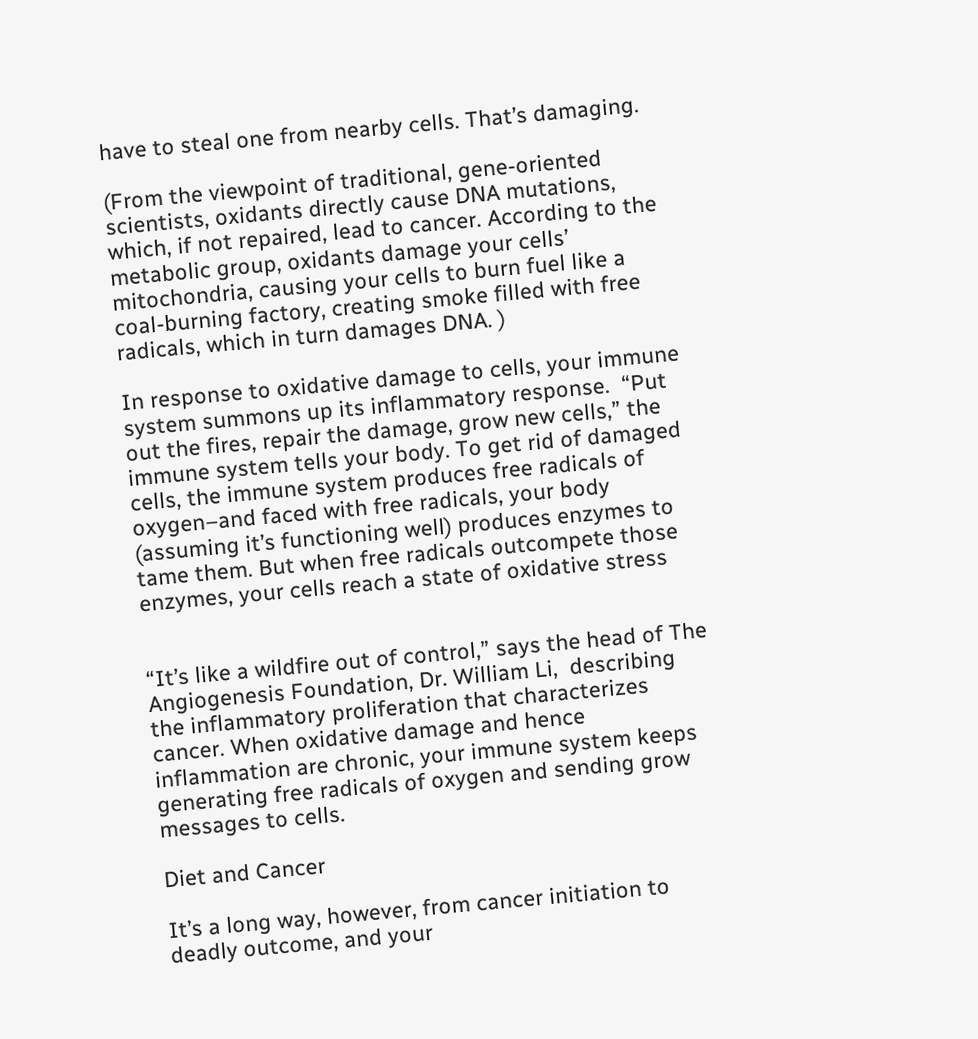have to steal one from nearby cells. That’s damaging.

(From the viewpoint of traditional, gene-oriented scientists, oxidants directly cause DNA mutations, which, if not repaired, lead to cancer. According to the metabolic group, oxidants damage your cells’ mitochondria, causing your cells to burn fuel like a coal-burning factory, creating smoke filled with free radicals, which in turn damages DNA. )

In response to oxidative damage to cells, your immune system summons up its inflammatory response.  “Put out the fires, repair the damage, grow new cells,” the immune system tells your body. To get rid of damaged cells, the immune system produces free radicals of oxygen–and faced with free radicals, your body (assuming it’s functioning well) produces enzymes to tame them. But when free radicals outcompete those enzymes, your cells reach a state of oxidative stress


“It’s like a wildfire out of control,” says the head of The Angiogenesis Foundation, Dr. William Li,  describing the inflammatory proliferation that characterizes cancer. When oxidative damage and hence inflammation are chronic, your immune system keeps generating free radicals of oxygen and sending grow messages to cells.

Diet and Cancer

It’s a long way, however, from cancer initiation to deadly outcome, and your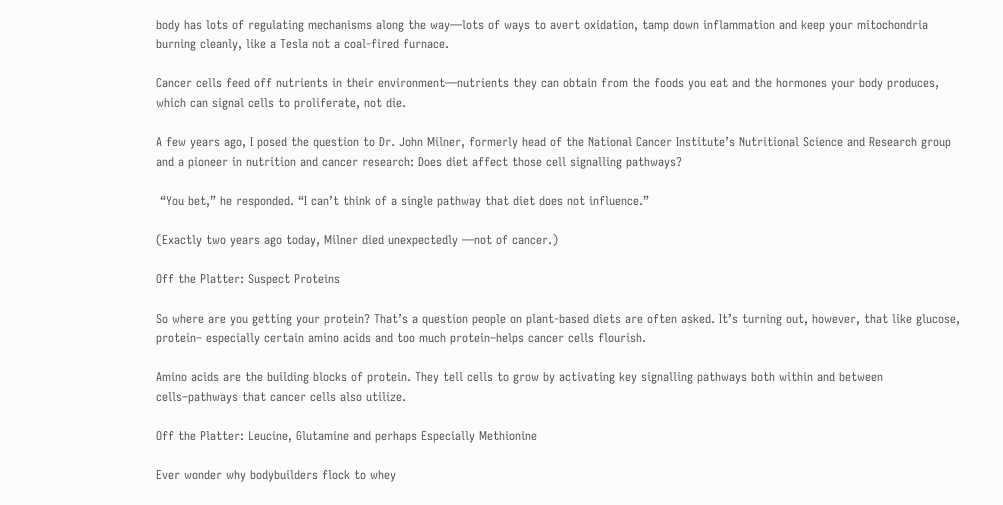body has lots of regulating mechanisms along the way—lots of ways to avert oxidation, tamp down inflammation and keep your mitochondria burning cleanly, like a Tesla not a coal-fired furnace.

Cancer cells feed off nutrients in their environment—nutrients they can obtain from the foods you eat and the hormones your body produces, which can signal cells to proliferate, not die.

A few years ago, I posed the question to Dr. John Milner, formerly head of the National Cancer Institute’s Nutritional Science and Research group and a pioneer in nutrition and cancer research: Does diet affect those cell signalling pathways?

 “You bet,” he responded. “I can’t think of a single pathway that diet does not influence.”

(Exactly two years ago today, Milner died unexpectedly —not of cancer.)

Off the Platter: Suspect Proteins

So where are you getting your protein? That’s a question people on plant-based diets are often asked. It’s turning out, however, that like glucose, protein– especially certain amino acids and too much protein–helps cancer cells flourish.

Amino acids are the building blocks of protein. They tell cells to grow by activating key signalling pathways both within and between cells–pathways that cancer cells also utilize.

Off the Platter: Leucine, Glutamine and perhaps Especially Methionine

Ever wonder why bodybuilders flock to whey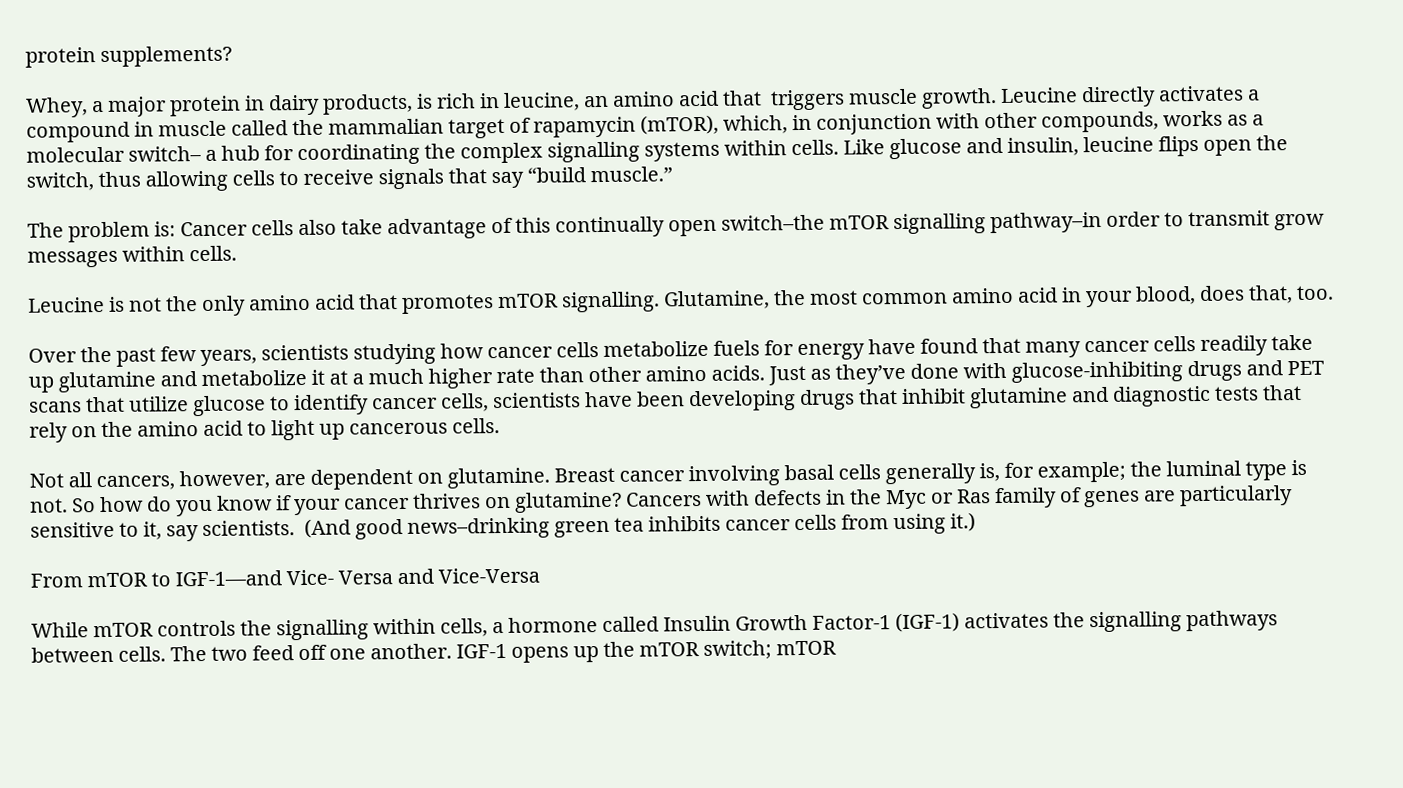protein supplements?

Whey, a major protein in dairy products, is rich in leucine, an amino acid that  triggers muscle growth. Leucine directly activates a compound in muscle called the mammalian target of rapamycin (mTOR), which, in conjunction with other compounds, works as a molecular switch– a hub for coordinating the complex signalling systems within cells. Like glucose and insulin, leucine flips open the switch, thus allowing cells to receive signals that say “build muscle.”

The problem is: Cancer cells also take advantage of this continually open switch–the mTOR signalling pathway–in order to transmit grow messages within cells.

Leucine is not the only amino acid that promotes mTOR signalling. Glutamine, the most common amino acid in your blood, does that, too.

Over the past few years, scientists studying how cancer cells metabolize fuels for energy have found that many cancer cells readily take up glutamine and metabolize it at a much higher rate than other amino acids. Just as they’ve done with glucose-inhibiting drugs and PET scans that utilize glucose to identify cancer cells, scientists have been developing drugs that inhibit glutamine and diagnostic tests that rely on the amino acid to light up cancerous cells.

Not all cancers, however, are dependent on glutamine. Breast cancer involving basal cells generally is, for example; the luminal type is not. So how do you know if your cancer thrives on glutamine? Cancers with defects in the Myc or Ras family of genes are particularly sensitive to it, say scientists.  (And good news–drinking green tea inhibits cancer cells from using it.)

From mTOR to IGF-1—and Vice- Versa and Vice-Versa

While mTOR controls the signalling within cells, a hormone called Insulin Growth Factor-1 (IGF-1) activates the signalling pathways between cells. The two feed off one another. IGF-1 opens up the mTOR switch; mTOR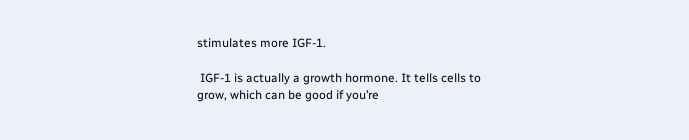stimulates more IGF-1.

 IGF-1 is actually a growth hormone. It tells cells to grow, which can be good if you’re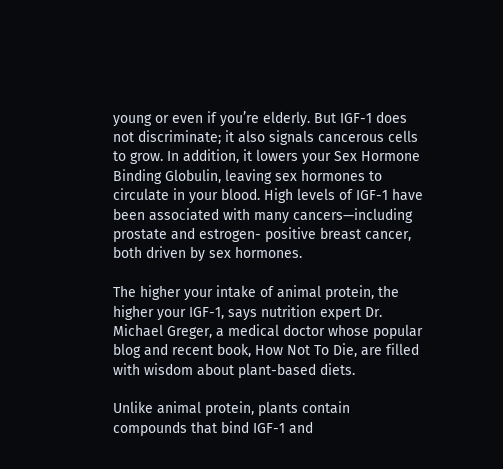young or even if you’re elderly. But IGF-1 does not discriminate; it also signals cancerous cells to grow. In addition, it lowers your Sex Hormone Binding Globulin, leaving sex hormones to circulate in your blood. High levels of IGF-1 have been associated with many cancers—including prostate and estrogen- positive breast cancer, both driven by sex hormones.

The higher your intake of animal protein, the higher your IGF-1, says nutrition expert Dr. Michael Greger, a medical doctor whose popular blog and recent book, How Not To Die, are filled with wisdom about plant-based diets.

Unlike animal protein, plants contain compounds that bind IGF-1 and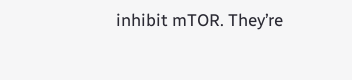inhibit mTOR. They’re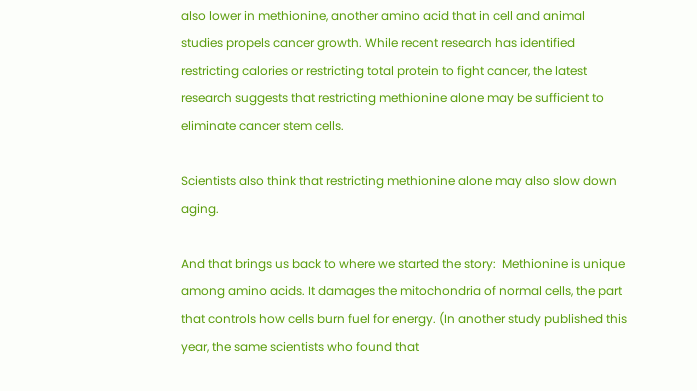also lower in methionine, another amino acid that in cell and animal studies propels cancer growth. While recent research has identified restricting calories or restricting total protein to fight cancer, the latest research suggests that restricting methionine alone may be sufficient to eliminate cancer stem cells.

Scientists also think that restricting methionine alone may also slow down aging.

And that brings us back to where we started the story:  Methionine is unique among amino acids. It damages the mitochondria of normal cells, the part that controls how cells burn fuel for energy. (In another study published this year, the same scientists who found that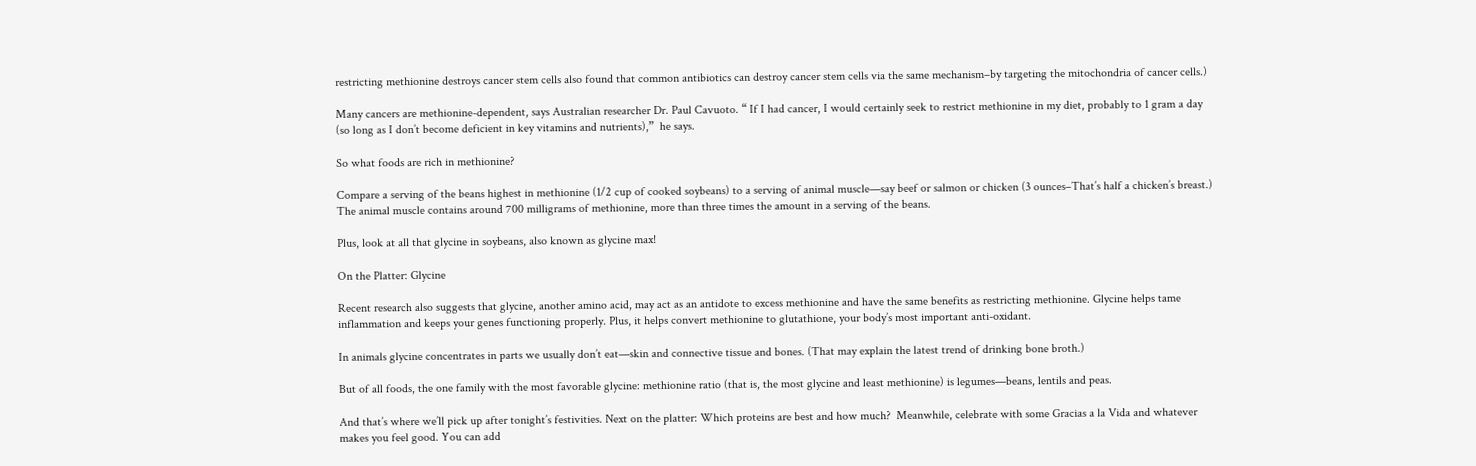restricting methionine destroys cancer stem cells also found that common antibiotics can destroy cancer stem cells via the same mechanism–by targeting the mitochondria of cancer cells.)

Many cancers are methionine-dependent, says Australian researcher Dr. Paul Cavuoto. “ If I had cancer, I would certainly seek to restrict methionine in my diet, probably to 1 gram a day (so long as I don’t become deficient in key vitamins and nutrients),”  he says.

So what foods are rich in methionine?

Compare a serving of the beans highest in methionine (1/2 cup of cooked soybeans) to a serving of animal muscle—say beef or salmon or chicken (3 ounces–That’s half a chicken’s breast.) The animal muscle contains around 700 milligrams of methionine, more than three times the amount in a serving of the beans.

Plus, look at all that glycine in soybeans, also known as glycine max!

On the Platter: Glycine

Recent research also suggests that glycine, another amino acid, may act as an antidote to excess methionine and have the same benefits as restricting methionine. Glycine helps tame inflammation and keeps your genes functioning properly. Plus, it helps convert methionine to glutathione, your body’s most important anti-oxidant.

In animals glycine concentrates in parts we usually don’t eat—skin and connective tissue and bones. (That may explain the latest trend of drinking bone broth.)

But of all foods, the one family with the most favorable glycine: methionine ratio (that is, the most glycine and least methionine) is legumes—beans, lentils and peas.

And that’s where we’ll pick up after tonight’s festivities. Next on the platter: Which proteins are best and how much?  Meanwhile, celebrate with some Gracias a la Vida and whatever makes you feel good. You can add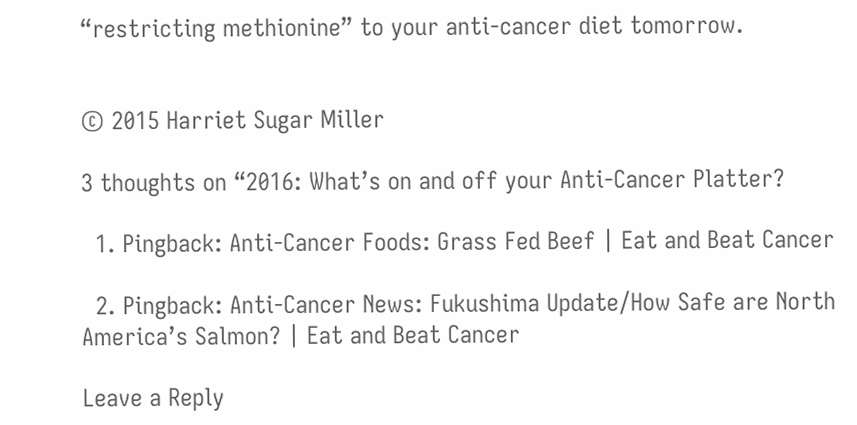“restricting methionine” to your anti-cancer diet tomorrow.


© 2015 Harriet Sugar Miller

3 thoughts on “2016: What’s on and off your Anti-Cancer Platter?

  1. Pingback: Anti-Cancer Foods: Grass Fed Beef | Eat and Beat Cancer

  2. Pingback: Anti-Cancer News: Fukushima Update/How Safe are North America’s Salmon? | Eat and Beat Cancer

Leave a Reply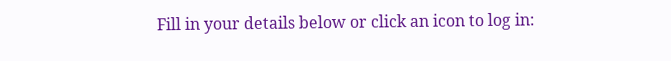Fill in your details below or click an icon to log in: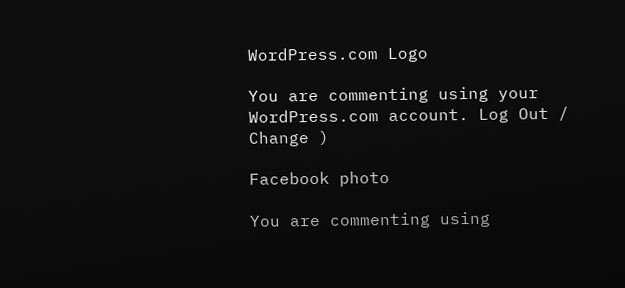WordPress.com Logo

You are commenting using your WordPress.com account. Log Out /  Change )

Facebook photo

You are commenting using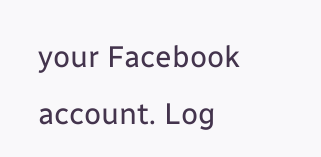your Facebook account. Log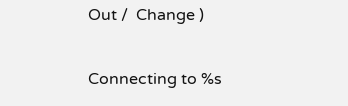Out /  Change )

Connecting to %s